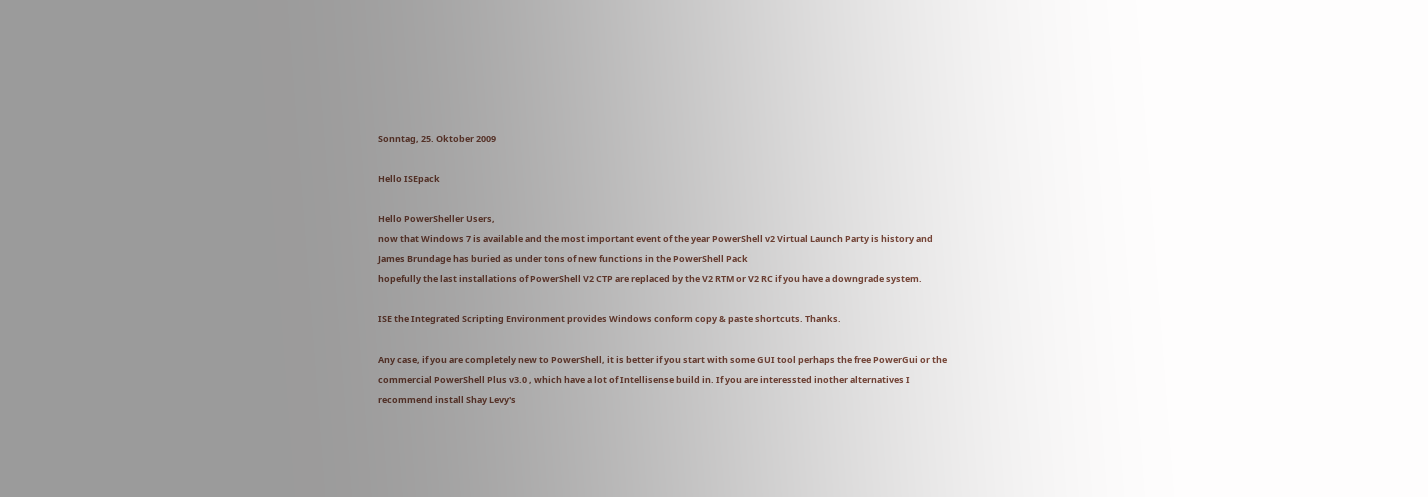Sonntag, 25. Oktober 2009

Hello ISEpack

Hello PowerSheller Users,
now that Windows 7 is available and the most important event of the year PowerShell v2 Virtual Launch Party is history and James Brundage has buried as under tons of new functions in the PowerShell Pack
hopefully the last installations of PowerShell V2 CTP are replaced by the V2 RTM or V2 RC if you have a downgrade system.

ISE the Integrated Scripting Environment provides Windows conform copy & paste shortcuts. Thanks.

Any case, if you are completely new to PowerShell, it is better if you start with some GUI tool perhaps the free PowerGui or the commercial PowerShell Plus v3.0 , which have a lot of Intellisense build in. If you are interessted inother alternatives I recommend install Shay Levy's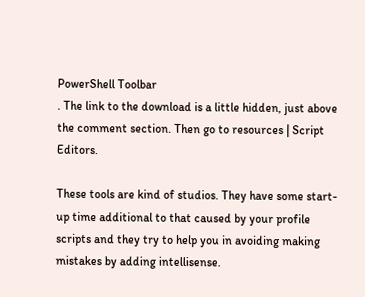PowerShell Toolbar
. The link to the download is a little hidden, just above the comment section. Then go to resources | Script Editors.

These tools are kind of studios. They have some start-up time additional to that caused by your profile scripts and they try to help you in avoiding making mistakes by adding intellisense.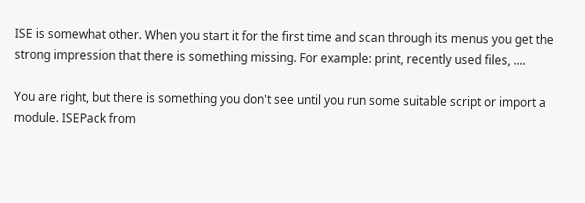ISE is somewhat other. When you start it for the first time and scan through its menus you get the strong impression that there is something missing. For example: print, recently used files, ....

You are right, but there is something you don't see until you run some suitable script or import a module. ISEPack from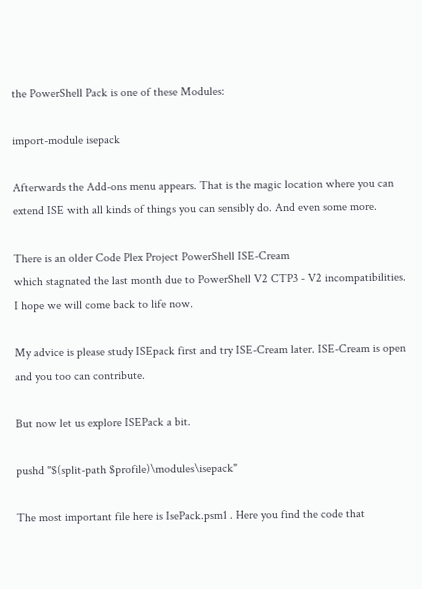the PowerShell Pack is one of these Modules:

import-module isepack

Afterwards the Add-ons menu appears. That is the magic location where you can extend ISE with all kinds of things you can sensibly do. And even some more.

There is an older Code Plex Project PowerShell ISE-Cream
which stagnated the last month due to PowerShell V2 CTP3 - V2 incompatibilities. I hope we will come back to life now.

My advice is please study ISEpack first and try ISE-Cream later. ISE-Cream is open and you too can contribute.

But now let us explore ISEPack a bit.

pushd "$(split-path $profile)\modules\isepack"

The most important file here is IsePack.psm1 . Here you find the code that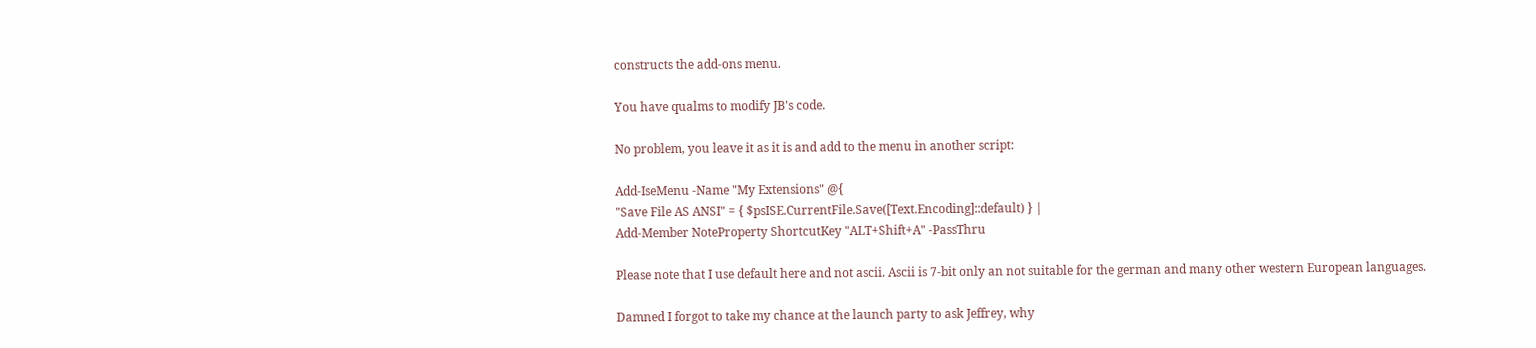constructs the add-ons menu.

You have qualms to modify JB's code.

No problem, you leave it as it is and add to the menu in another script:

Add-IseMenu -Name "My Extensions" @{
"Save File AS ANSI" = { $psISE.CurrentFile.Save([Text.Encoding]::default) } |
Add-Member NoteProperty ShortcutKey "ALT+Shift+A" -PassThru

Please note that I use default here and not ascii. Ascii is 7-bit only an not suitable for the german and many other western European languages.

Damned I forgot to take my chance at the launch party to ask Jeffrey, why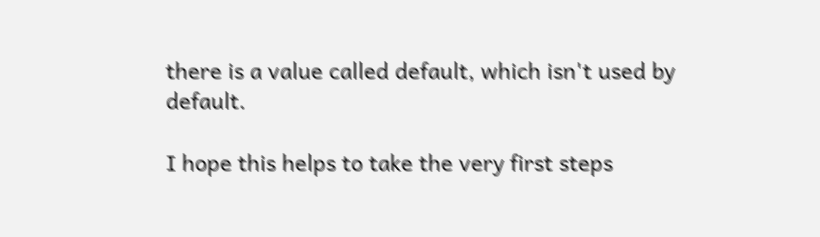there is a value called default, which isn't used by default.

I hope this helps to take the very first steps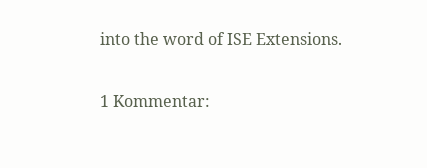into the word of ISE Extensions.


1 Kommentar: